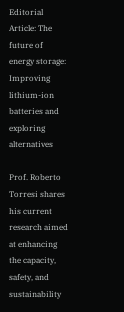Editorial Article: The future of energy storage: Improving lithium-ion batteries and exploring alternatives

Prof. Roberto Torresi shares his current research aimed at enhancing the capacity, safety, and sustainability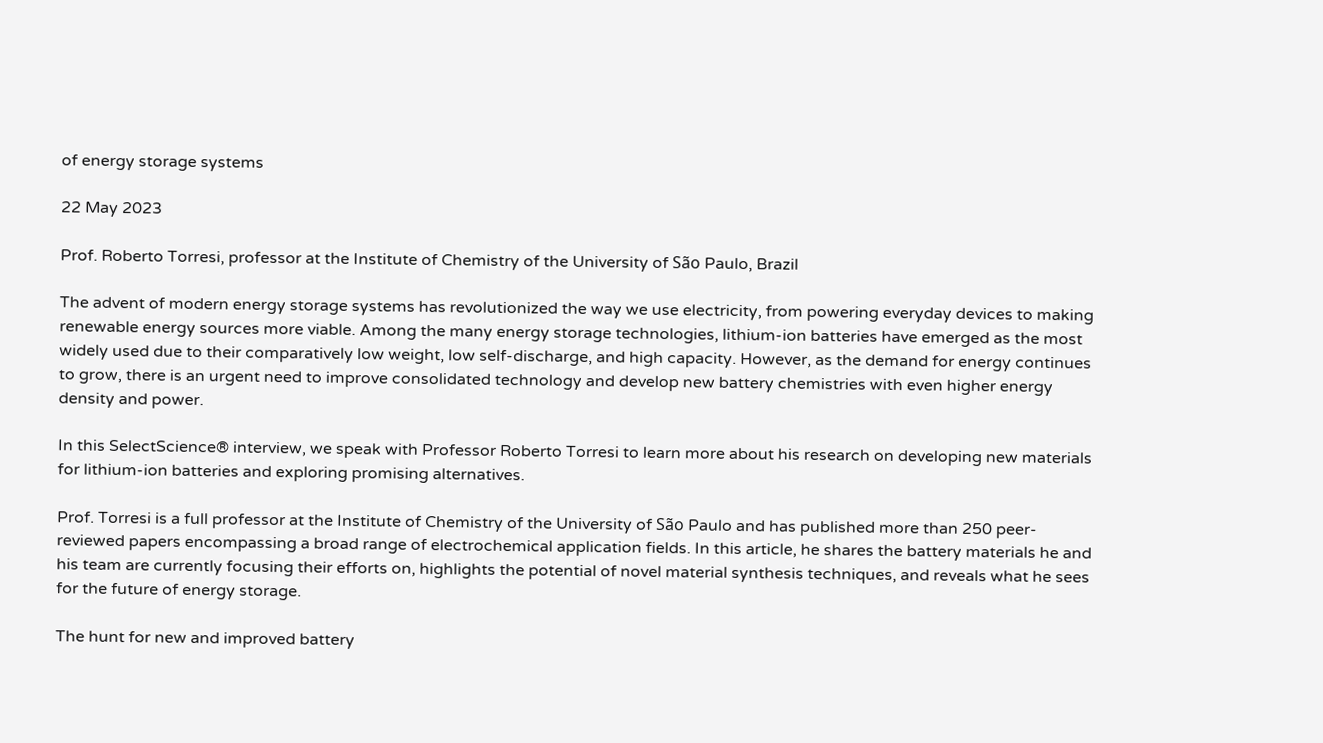of energy storage systems

22 May 2023

Prof. Roberto Torresi, professor at the Institute of Chemistry of the University of São Paulo, Brazil

The advent of modern energy storage systems has revolutionized the way we use electricity, from powering everyday devices to making renewable energy sources more viable. Among the many energy storage technologies, lithium-ion batteries have emerged as the most widely used due to their comparatively low weight, low self-discharge, and high capacity. However, as the demand for energy continues to grow, there is an urgent need to improve consolidated technology and develop new battery chemistries with even higher energy density and power.

In this SelectScience® interview, we speak with Professor Roberto Torresi to learn more about his research on developing new materials for lithium-ion batteries and exploring promising alternatives.

Prof. Torresi is a full professor at the Institute of Chemistry of the University of São Paulo and has published more than 250 peer-reviewed papers encompassing a broad range of electrochemical application fields. In this article, he shares the battery materials he and his team are currently focusing their efforts on, highlights the potential of novel material synthesis techniques, and reveals what he sees for the future of energy storage.

The hunt for new and improved battery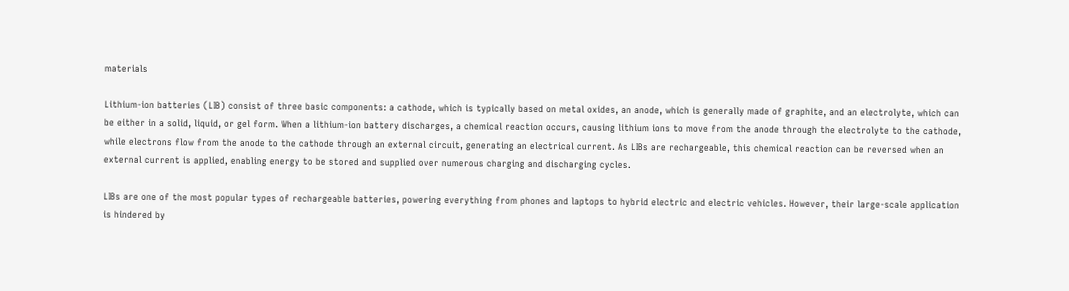materials

Lithium-ion batteries (LIB) consist of three basic components: a cathode, which is typically based on metal oxides, an anode, which is generally made of graphite, and an electrolyte, which can be either in a solid, liquid, or gel form. When a lithium-ion battery discharges, a chemical reaction occurs, causing lithium ions to move from the anode through the electrolyte to the cathode, while electrons flow from the anode to the cathode through an external circuit, generating an electrical current. As LIBs are rechargeable, this chemical reaction can be reversed when an external current is applied, enabling energy to be stored and supplied over numerous charging and discharging cycles.

LIBs are one of the most popular types of rechargeable batteries, powering everything from phones and laptops to hybrid electric and electric vehicles. However, their large-scale application is hindered by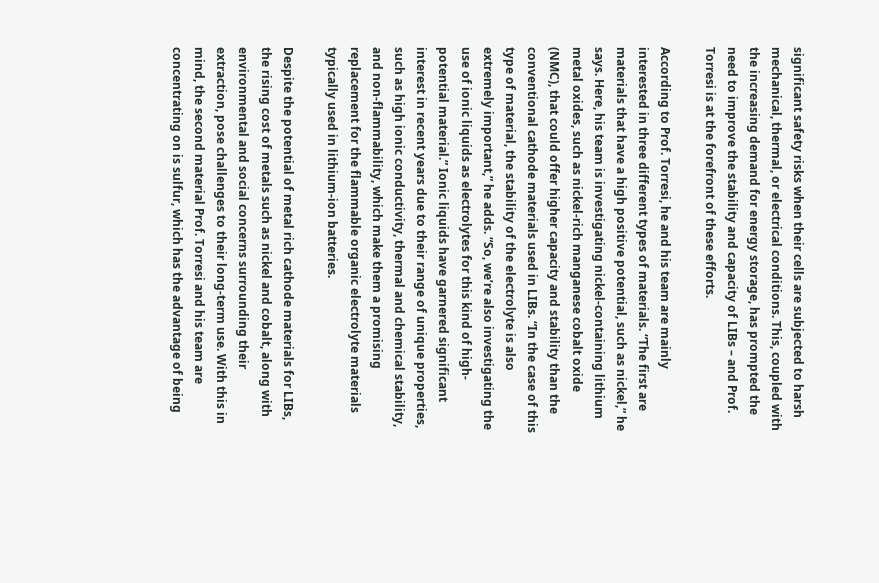significant safety risks when their cells are subjected to harsh mechanical, thermal, or electrical conditions. This, coupled with the increasing demand for energy storage, has prompted the need to improve the stability and capacity of LIBs – and Prof. Torresi is at the forefront of these efforts.

According to Prof. Torresi, he and his team are mainly interested in three different types of materials. “The first are materials that have a high positive potential, such as nickel,” he says. Here, his team is investigating nickel-containing lithium metal oxides, such as nickel-rich manganese cobalt oxide (NMC), that could offer higher capacity and stability than the conventional cathode materials used in LIBs. “In the case of this type of material, the stability of the electrolyte is also extremely important,” he adds. “So, we’re also investigating the use of ionic liquids as electrolytes for this kind of high-potential material.” Ionic liquids have garnered significant interest in recent years due to their range of unique properties, such as high ionic conductivity, thermal and chemical stability, and non-flammability, which make them a promising replacement for the flammable organic electrolyte materials typically used in lithium-ion batteries.

Despite the potential of metal rich cathode materials for LIBs, the rising cost of metals such as nickel and cobalt, along with environmental and social concerns surrounding their extraction, pose challenges to their long-term use. With this in mind, the second material Prof. Torresi and his team are concentrating on is sulfur, which has the advantage of being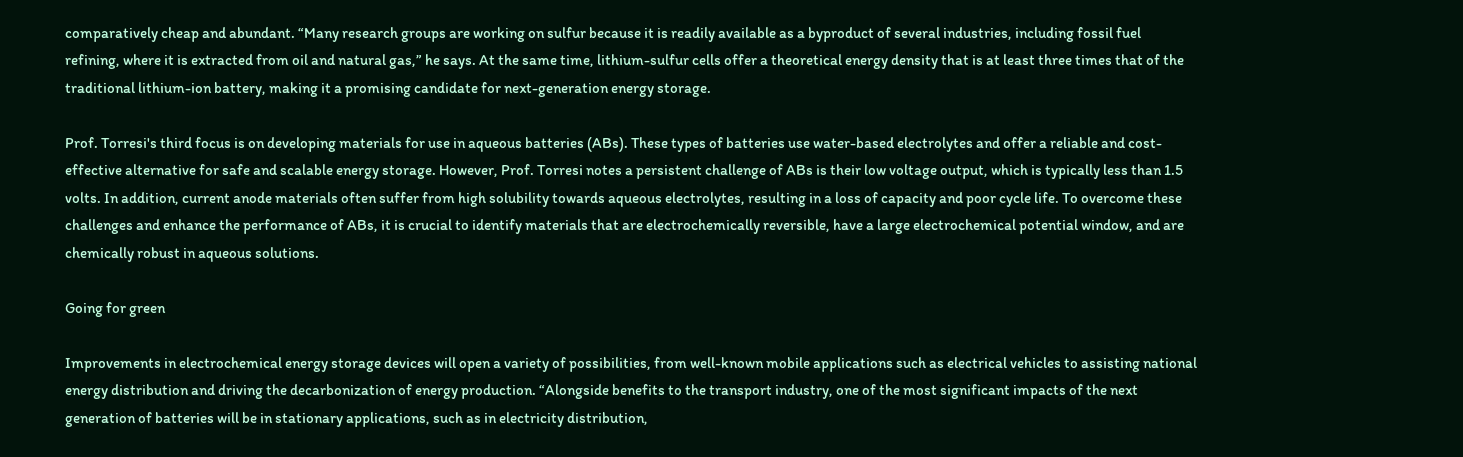comparatively cheap and abundant. “Many research groups are working on sulfur because it is readily available as a byproduct of several industries, including fossil fuel refining, where it is extracted from oil and natural gas,” he says. At the same time, lithium-sulfur cells offer a theoretical energy density that is at least three times that of the traditional lithium-ion battery, making it a promising candidate for next-generation energy storage.

Prof. Torresi's third focus is on developing materials for use in aqueous batteries (ABs). These types of batteries use water-based electrolytes and offer a reliable and cost-effective alternative for safe and scalable energy storage. However, Prof. Torresi notes a persistent challenge of ABs is their low voltage output, which is typically less than 1.5 volts. In addition, current anode materials often suffer from high solubility towards aqueous electrolytes, resulting in a loss of capacity and poor cycle life. To overcome these challenges and enhance the performance of ABs, it is crucial to identify materials that are electrochemically reversible, have a large electrochemical potential window, and are chemically robust in aqueous solutions.

Going for green

Improvements in electrochemical energy storage devices will open a variety of possibilities, from well-known mobile applications such as electrical vehicles to assisting national energy distribution and driving the decarbonization of energy production. “Alongside benefits to the transport industry, one of the most significant impacts of the next generation of batteries will be in stationary applications, such as in electricity distribution,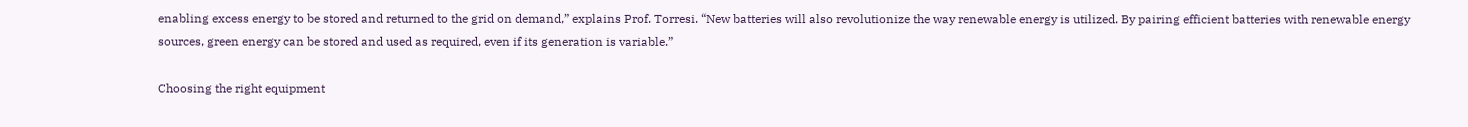enabling excess energy to be stored and returned to the grid on demand,” explains Prof. Torresi. “New batteries will also revolutionize the way renewable energy is utilized. By pairing efficient batteries with renewable energy sources, green energy can be stored and used as required, even if its generation is variable.”

Choosing the right equipment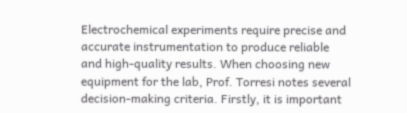Electrochemical experiments require precise and accurate instrumentation to produce reliable and high-quality results. When choosing new equipment for the lab, Prof. Torresi notes several decision-making criteria. Firstly, it is important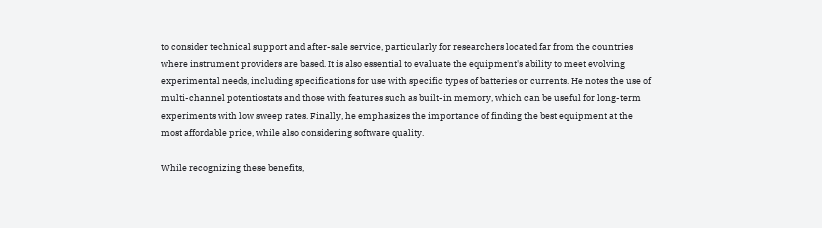to consider technical support and after-sale service, particularly for researchers located far from the countries where instrument providers are based. It is also essential to evaluate the equipment's ability to meet evolving experimental needs, including specifications for use with specific types of batteries or currents. He notes the use of  multi-channel potentiostats and those with features such as built-in memory, which can be useful for long-term experiments with low sweep rates. Finally, he emphasizes the importance of finding the best equipment at the most affordable price, while also considering software quality.

While recognizing these benefits,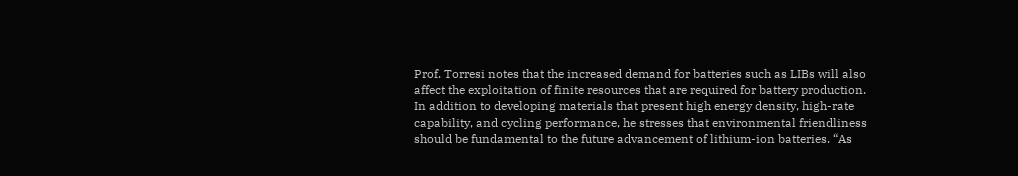Prof. Torresi notes that the increased demand for batteries such as LIBs will also affect the exploitation of finite resources that are required for battery production. In addition to developing materials that present high energy density, high-rate capability, and cycling performance, he stresses that environmental friendliness should be fundamental to the future advancement of lithium-ion batteries. “As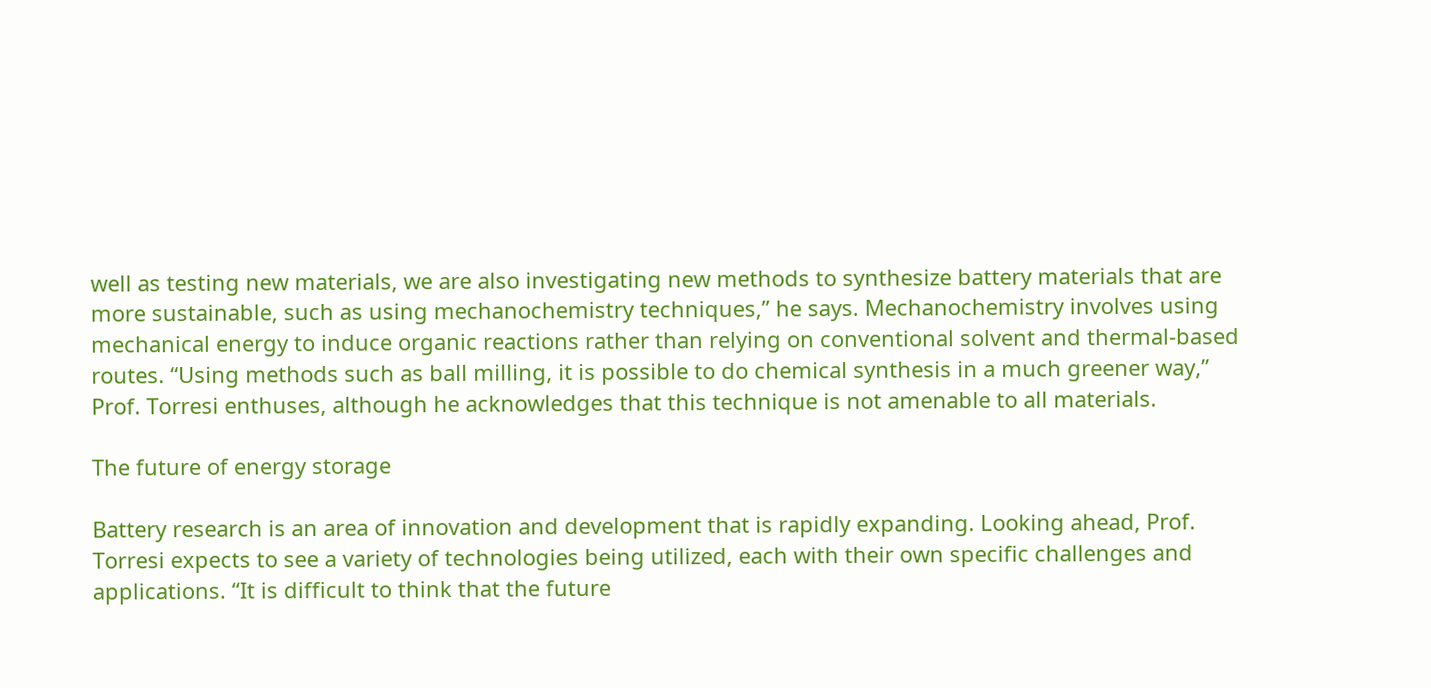well as testing new materials, we are also investigating new methods to synthesize battery materials that are more sustainable, such as using mechanochemistry techniques,” he says. Mechanochemistry involves using mechanical energy to induce organic reactions rather than relying on conventional solvent and thermal-based routes. “Using methods such as ball milling, it is possible to do chemical synthesis in a much greener way,” Prof. Torresi enthuses, although he acknowledges that this technique is not amenable to all materials.

The future of energy storage

Battery research is an area of innovation and development that is rapidly expanding. Looking ahead, Prof. Torresi expects to see a variety of technologies being utilized, each with their own specific challenges and applications. “It is difficult to think that the future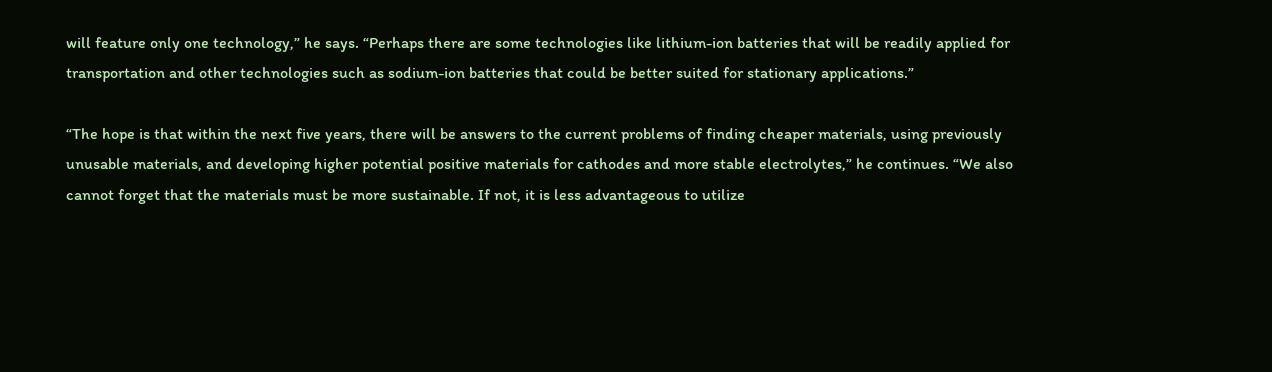will feature only one technology,” he says. “Perhaps there are some technologies like lithium-ion batteries that will be readily applied for transportation and other technologies such as sodium-ion batteries that could be better suited for stationary applications.”

“The hope is that within the next five years, there will be answers to the current problems of finding cheaper materials, using previously unusable materials, and developing higher potential positive materials for cathodes and more stable electrolytes,” he continues. “We also cannot forget that the materials must be more sustainable. If not, it is less advantageous to utilize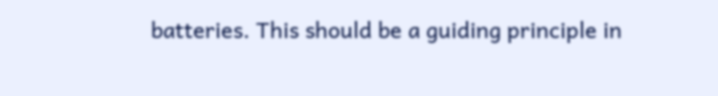batteries. This should be a guiding principle in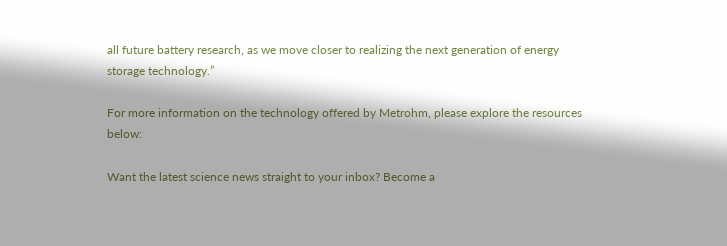all future battery research, as we move closer to realizing the next generation of energy storage technology.”

For more information on the technology offered by Metrohm, please explore the resources below:

Want the latest science news straight to your inbox? Become a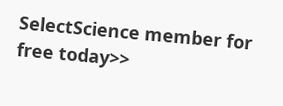SelectScience member for free today>>